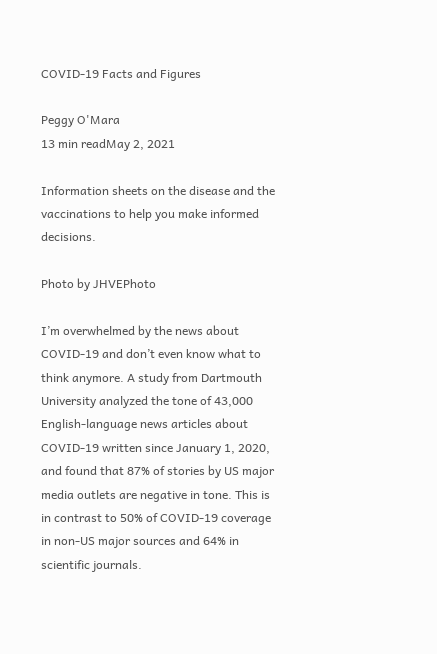COVID-19 Facts and Figures

Peggy O'Mara
13 min readMay 2, 2021

Information sheets on the disease and the vaccinations to help you make informed decisions.

Photo by JHVEPhoto

I’m overwhelmed by the news about COVID-19 and don’t even know what to think anymore. A study from Dartmouth University analyzed the tone of 43,000 English-language news articles about COVID-19 written since January 1, 2020, and found that 87% of stories by US major media outlets are negative in tone. This is in contrast to 50% of COVID-19 coverage in non-US major sources and 64% in scientific journals.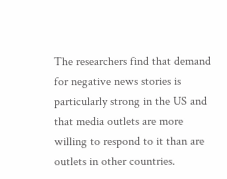The researchers find that demand for negative news stories is particularly strong in the US and that media outlets are more willing to respond to it than are outlets in other countries.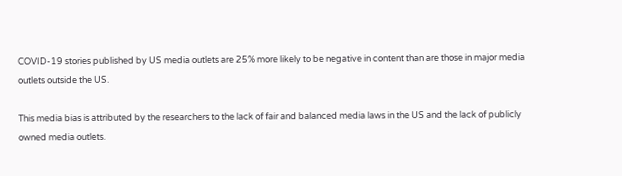COVID-19 stories published by US media outlets are 25% more likely to be negative in content than are those in major media outlets outside the US.

This media bias is attributed by the researchers to the lack of fair and balanced media laws in the US and the lack of publicly owned media outlets.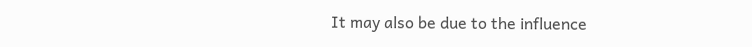It may also be due to the influence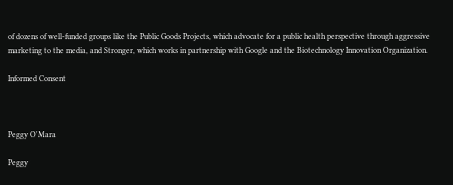of dozens of well-funded groups like the Public Goods Projects, which advocate for a public health perspective through aggressive marketing to the media, and Stronger, which works in partnership with Google and the Biotechnology Innovation Organization.

Informed Consent



Peggy O'Mara

Peggy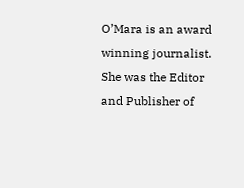O’Mara is an award winning journalist. She was the Editor and Publisher of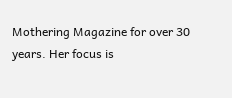Mothering Magazine for over 30 years. Her focus is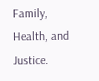Family, Health, and Justice.